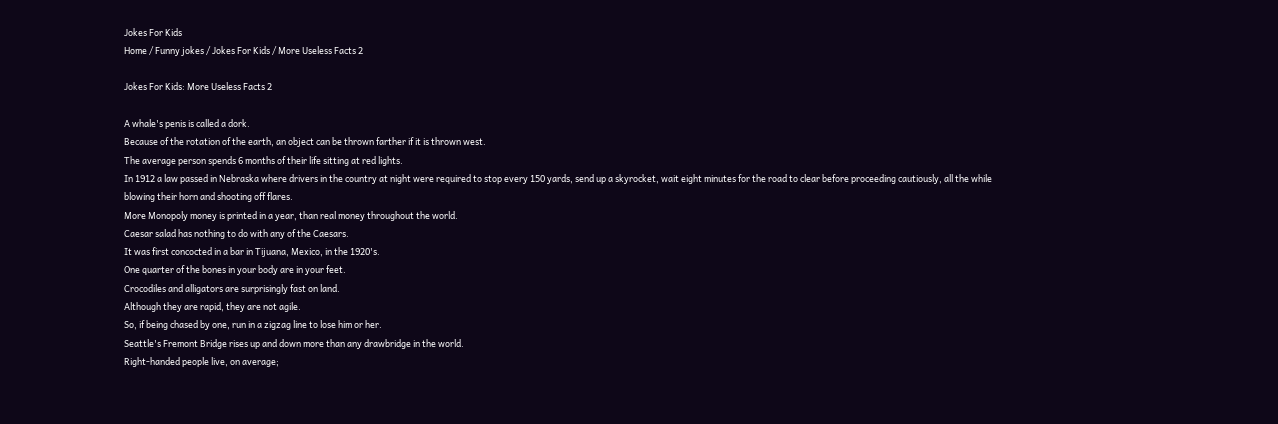Jokes For Kids
Home / Funny jokes / Jokes For Kids / More Useless Facts 2

Jokes For Kids: More Useless Facts 2

A whale's penis is called a dork.
Because of the rotation of the earth, an object can be thrown farther if it is thrown west.
The average person spends 6 months of their life sitting at red lights.
In 1912 a law passed in Nebraska where drivers in the country at night were required to stop every 150 yards, send up a skyrocket, wait eight minutes for the road to clear before proceeding cautiously, all the while blowing their horn and shooting off flares.
More Monopoly money is printed in a year, than real money throughout the world.
Caesar salad has nothing to do with any of the Caesars.
It was first concocted in a bar in Tijuana, Mexico, in the 1920's.
One quarter of the bones in your body are in your feet.
Crocodiles and alligators are surprisingly fast on land.
Although they are rapid, they are not agile.
So, if being chased by one, run in a zigzag line to lose him or her.
Seattle's Fremont Bridge rises up and down more than any drawbridge in the world.
Right-handed people live, on average;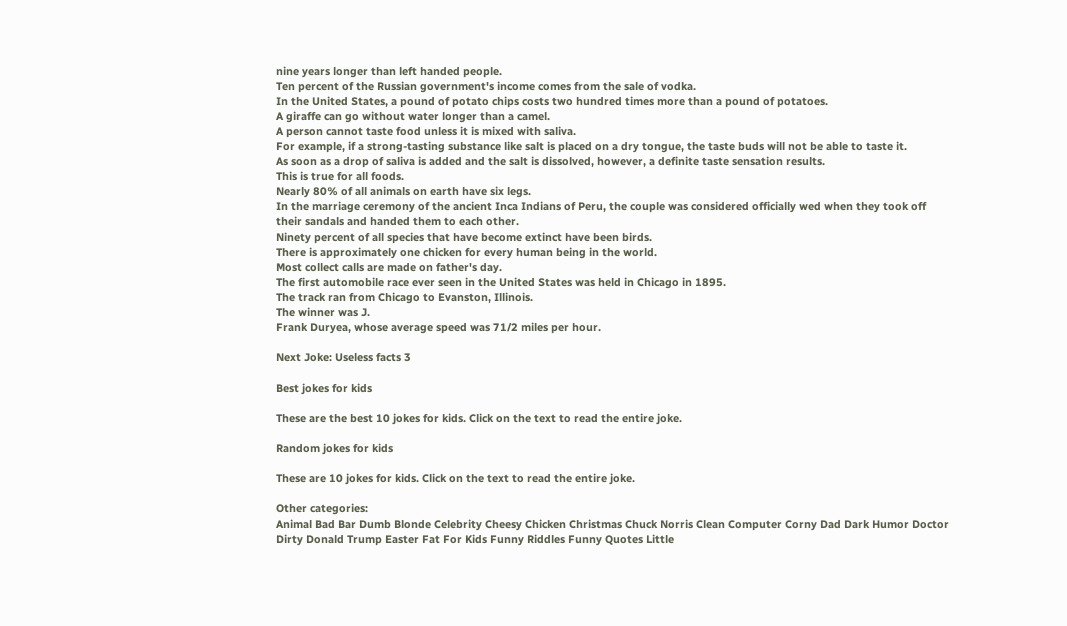nine years longer than left handed people.
Ten percent of the Russian government's income comes from the sale of vodka.
In the United States, a pound of potato chips costs two hundred times more than a pound of potatoes.
A giraffe can go without water longer than a camel.
A person cannot taste food unless it is mixed with saliva.
For example, if a strong-tasting substance like salt is placed on a dry tongue, the taste buds will not be able to taste it.
As soon as a drop of saliva is added and the salt is dissolved, however, a definite taste sensation results.
This is true for all foods.
Nearly 80% of all animals on earth have six legs.
In the marriage ceremony of the ancient Inca Indians of Peru, the couple was considered officially wed when they took off their sandals and handed them to each other.
Ninety percent of all species that have become extinct have been birds.
There is approximately one chicken for every human being in the world.
Most collect calls are made on father's day.
The first automobile race ever seen in the United States was held in Chicago in 1895.
The track ran from Chicago to Evanston, Illinois.
The winner was J.
Frank Duryea, whose average speed was 71/2 miles per hour.

Next Joke: Useless facts 3

Best jokes for kids

These are the best 10 jokes for kids. Click on the text to read the entire joke.

Random jokes for kids

These are 10 jokes for kids. Click on the text to read the entire joke.

Other categories:
Animal Bad Bar Dumb Blonde Celebrity Cheesy Chicken Christmas Chuck Norris Clean Computer Corny Dad Dark Humor Doctor Dirty Donald Trump Easter Fat For Kids Funny Riddles Funny Quotes Little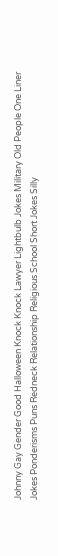Johnny Gay Gender Good Halloween Knock Knock Lawyer Lightbulb Jokes Military Old People One Liner Jokes Ponderisms Puns Redneck Relationship Religious School Short Jokes Silly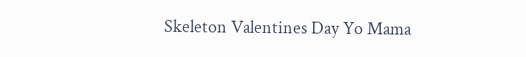Skeleton Valentines Day Yo Mama